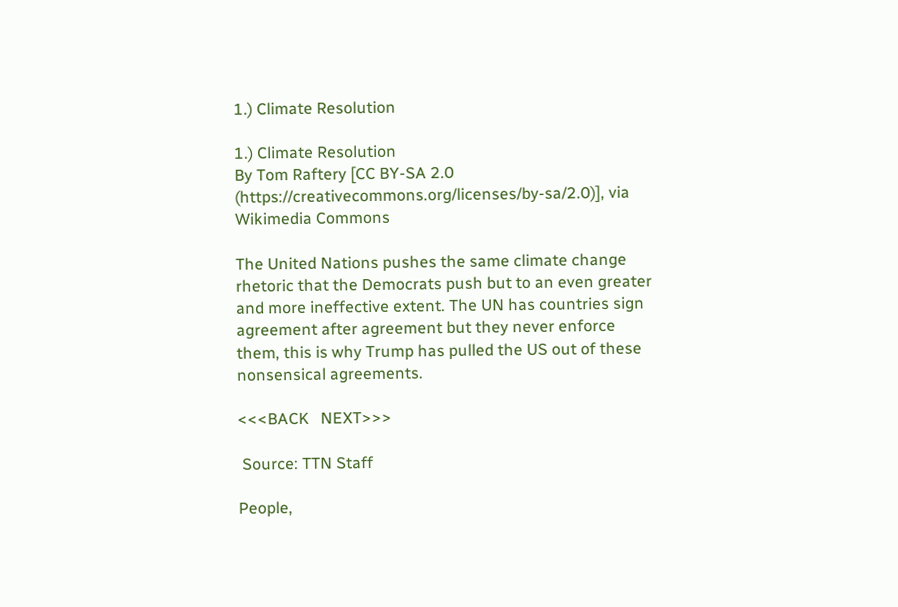1.) Climate Resolution

1.) Climate Resolution
By Tom Raftery [CC BY-SA 2.0 (https://creativecommons.org/licenses/by-sa/2.0)], via Wikimedia Commons

The United Nations pushes the same climate change rhetoric that the Democrats push but to an even greater and more ineffective extent. The UN has countries sign agreement after agreement but they never enforce them, this is why Trump has pulled the US out of these nonsensical agreements.

<<<BACK   NEXT>>>

 Source: TTN Staff

People,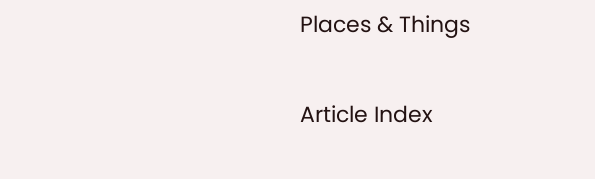Places & Things

Article Index